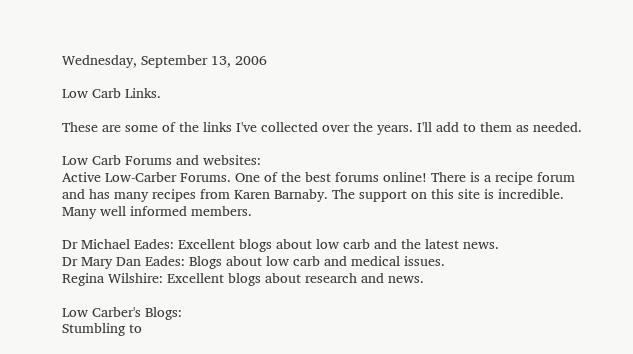Wednesday, September 13, 2006

Low Carb Links.

These are some of the links I've collected over the years. I'll add to them as needed.

Low Carb Forums and websites:
Active Low-Carber Forums. One of the best forums online! There is a recipe forum and has many recipes from Karen Barnaby. The support on this site is incredible. Many well informed members.

Dr Michael Eades: Excellent blogs about low carb and the latest news.
Dr Mary Dan Eades: Blogs about low carb and medical issues.
Regina Wilshire: Excellent blogs about research and news.

Low Carber's Blogs:
Stumbling to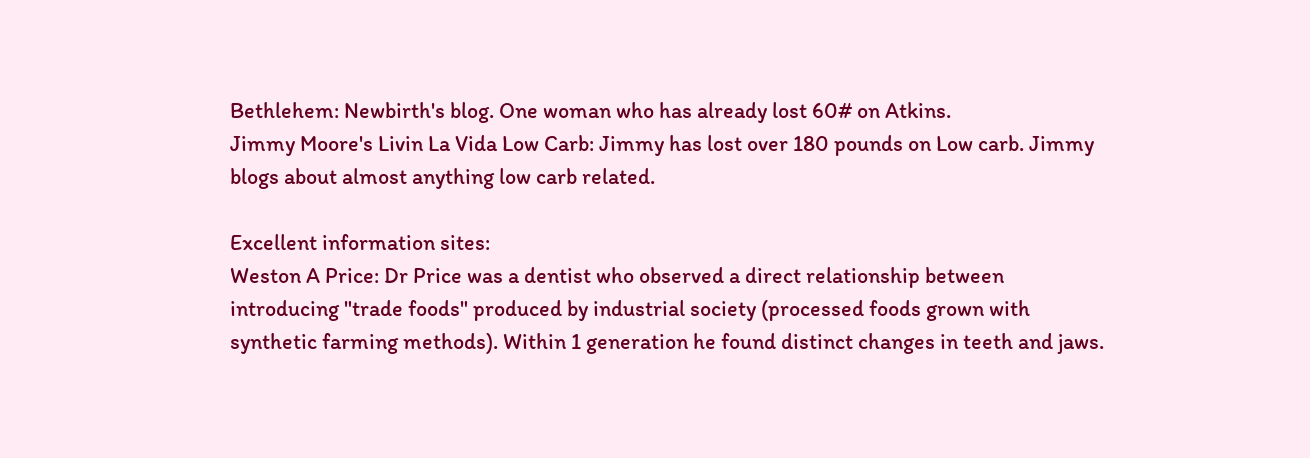Bethlehem: Newbirth's blog. One woman who has already lost 60# on Atkins.
Jimmy Moore's Livin La Vida Low Carb: Jimmy has lost over 180 pounds on Low carb. Jimmy blogs about almost anything low carb related.

Excellent information sites:
Weston A Price: Dr Price was a dentist who observed a direct relationship between introducing "trade foods" produced by industrial society (processed foods grown with synthetic farming methods). Within 1 generation he found distinct changes in teeth and jaws.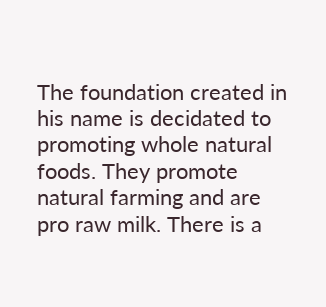The foundation created in his name is decidated to promoting whole natural foods. They promote natural farming and are pro raw milk. There is a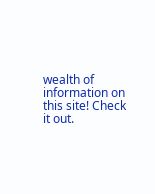wealth of information on this site! Check it out.